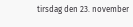tirsdag den 23. november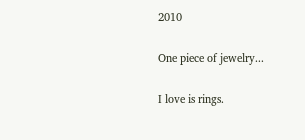2010

One piece of jewelry...

I love is rings.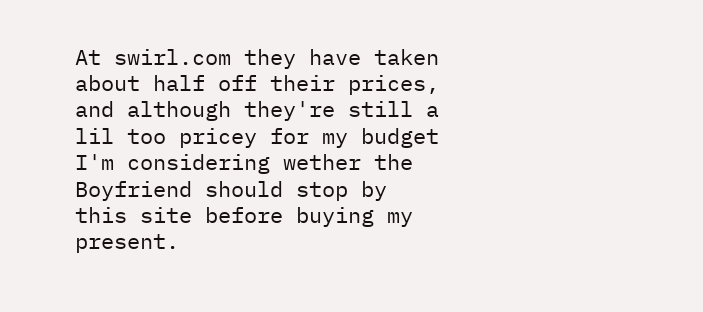At swirl.com they have taken about half off their prices, and although they're still a lil too pricey for my budget I'm considering wether the Boyfriend should stop by this site before buying my present.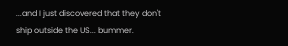...and I just discovered that they don't ship outside the US... bummer.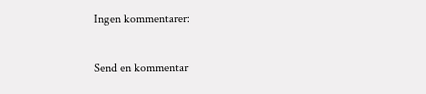Ingen kommentarer:

Send en kommentar